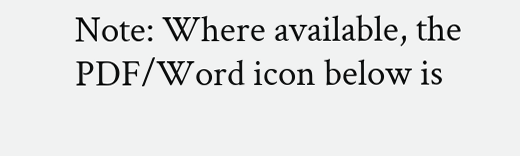Note: Where available, the PDF/Word icon below is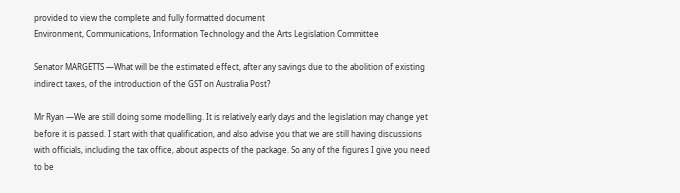provided to view the complete and fully formatted document
Environment, Communications, Information Technology and the Arts Legislation Committee

Senator MARGETTS —What will be the estimated effect, after any savings due to the abolition of existing indirect taxes, of the introduction of the GST on Australia Post?

Mr Ryan —We are still doing some modelling. It is relatively early days and the legislation may change yet before it is passed. I start with that qualification, and also advise you that we are still having discussions with officials, including the tax office, about aspects of the package. So any of the figures I give you need to be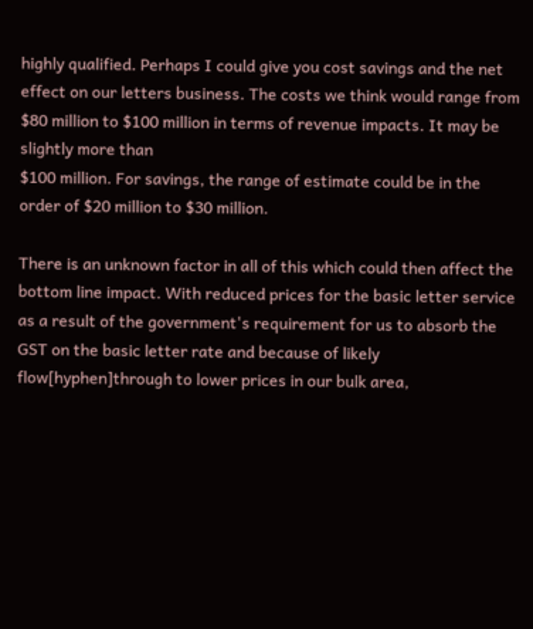highly qualified. Perhaps I could give you cost savings and the net effect on our letters business. The costs we think would range from $80 million to $100 million in terms of revenue impacts. It may be slightly more than
$100 million. For savings, the range of estimate could be in the order of $20 million to $30 million.

There is an unknown factor in all of this which could then affect the bottom line impact. With reduced prices for the basic letter service as a result of the government's requirement for us to absorb the GST on the basic letter rate and because of likely flow[hyphen]through to lower prices in our bulk area,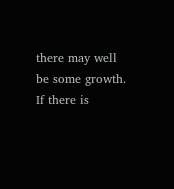there may well be some growth. If there is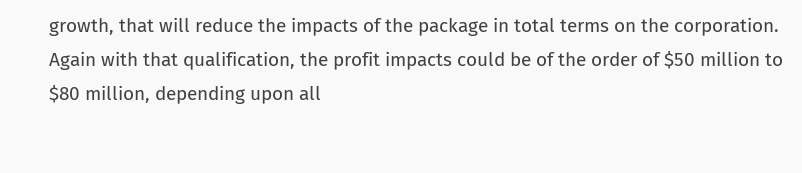growth, that will reduce the impacts of the package in total terms on the corporation. Again with that qualification, the profit impacts could be of the order of $50 million to $80 million, depending upon all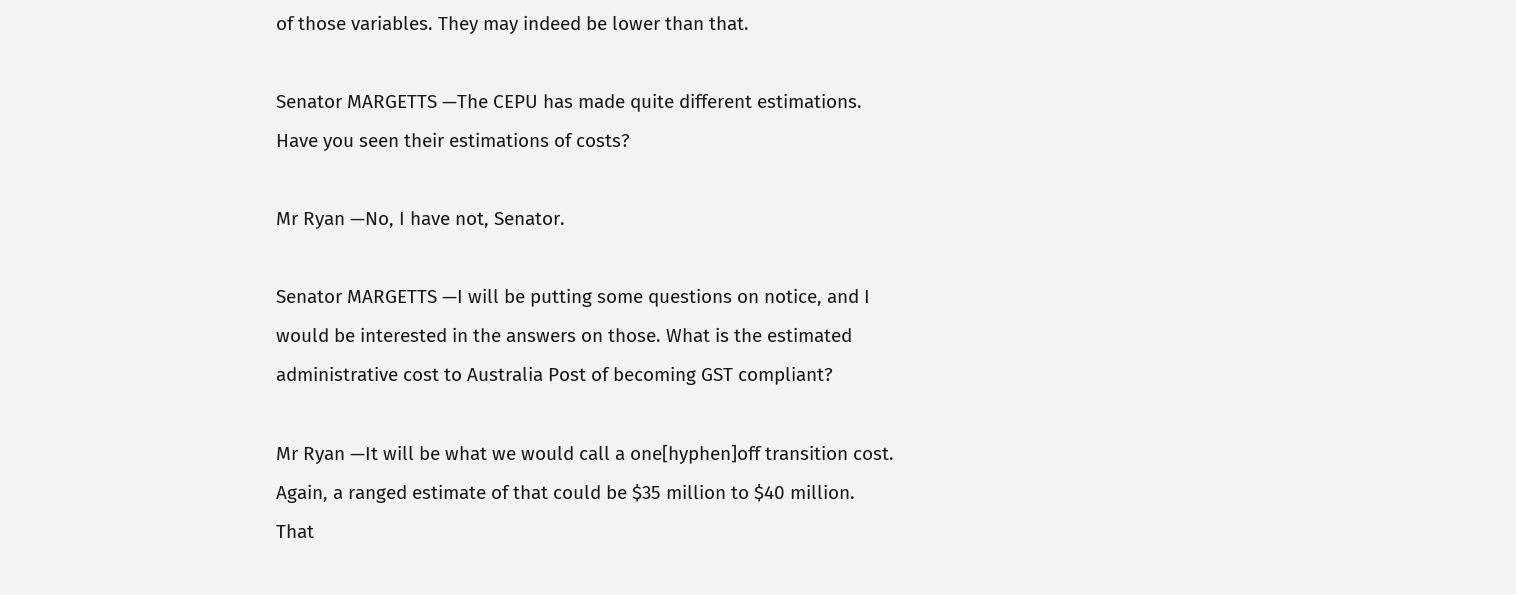of those variables. They may indeed be lower than that.

Senator MARGETTS —The CEPU has made quite different estimations. Have you seen their estimations of costs?

Mr Ryan —No, I have not, Senator.

Senator MARGETTS —I will be putting some questions on notice, and I would be interested in the answers on those. What is the estimated administrative cost to Australia Post of becoming GST compliant?

Mr Ryan —It will be what we would call a one[hyphen]off transition cost. Again, a ranged estimate of that could be $35 million to $40 million. That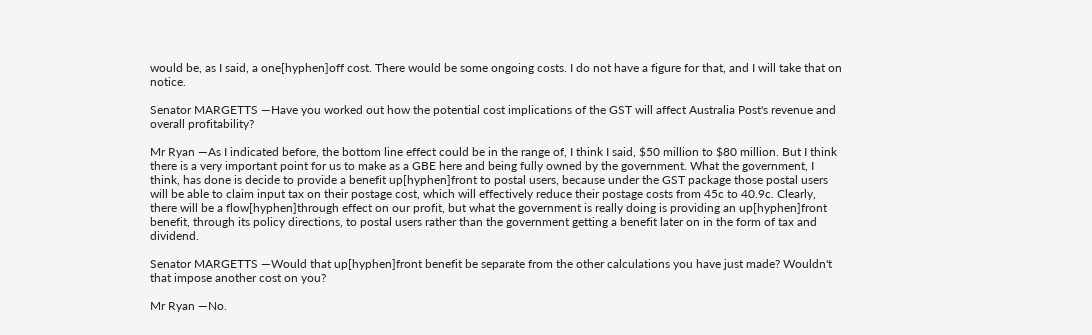would be, as I said, a one[hyphen]off cost. There would be some ongoing costs. I do not have a figure for that, and I will take that on notice.

Senator MARGETTS —Have you worked out how the potential cost implications of the GST will affect Australia Post's revenue and overall profitability?

Mr Ryan —As I indicated before, the bottom line effect could be in the range of, I think I said, $50 million to $80 million. But I think there is a very important point for us to make as a GBE here and being fully owned by the government. What the government, I think, has done is decide to provide a benefit up[hyphen]front to postal users, because under the GST package those postal users will be able to claim input tax on their postage cost, which will effectively reduce their postage costs from 45c to 40.9c. Clearly, there will be a flow[hyphen]through effect on our profit, but what the government is really doing is providing an up[hyphen]front benefit, through its policy directions, to postal users rather than the government getting a benefit later on in the form of tax and dividend.

Senator MARGETTS —Would that up[hyphen]front benefit be separate from the other calculations you have just made? Wouldn't that impose another cost on you?

Mr Ryan —No.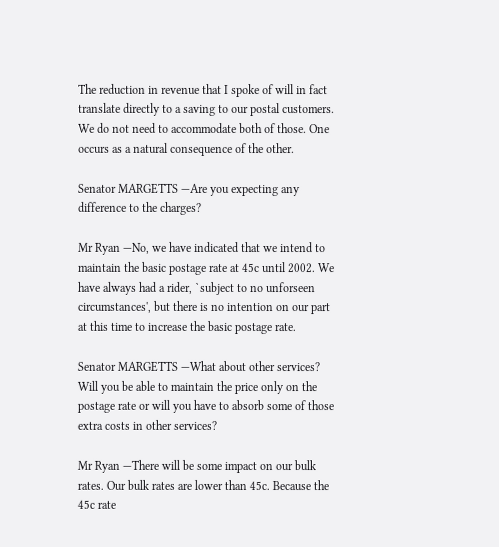The reduction in revenue that I spoke of will in fact translate directly to a saving to our postal customers. We do not need to accommodate both of those. One occurs as a natural consequence of the other.

Senator MARGETTS —Are you expecting any difference to the charges?

Mr Ryan —No, we have indicated that we intend to maintain the basic postage rate at 45c until 2002. We have always had a rider, `subject to no unforseen circumstances', but there is no intention on our part at this time to increase the basic postage rate.

Senator MARGETTS —What about other services? Will you be able to maintain the price only on the postage rate or will you have to absorb some of those extra costs in other services?

Mr Ryan —There will be some impact on our bulk rates. Our bulk rates are lower than 45c. Because the 45c rate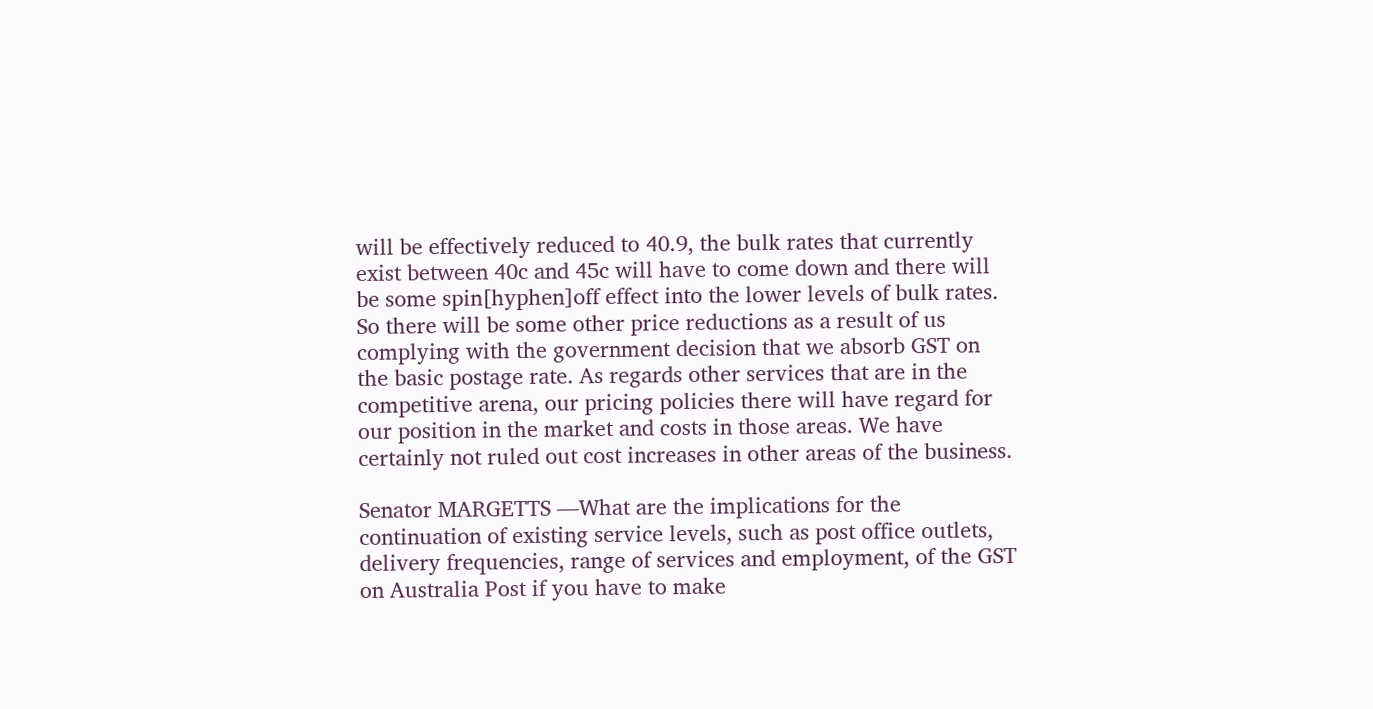will be effectively reduced to 40.9, the bulk rates that currently exist between 40c and 45c will have to come down and there will be some spin[hyphen]off effect into the lower levels of bulk rates. So there will be some other price reductions as a result of us
complying with the government decision that we absorb GST on the basic postage rate. As regards other services that are in the competitive arena, our pricing policies there will have regard for our position in the market and costs in those areas. We have certainly not ruled out cost increases in other areas of the business.

Senator MARGETTS —What are the implications for the continuation of existing service levels, such as post office outlets, delivery frequencies, range of services and employment, of the GST on Australia Post if you have to make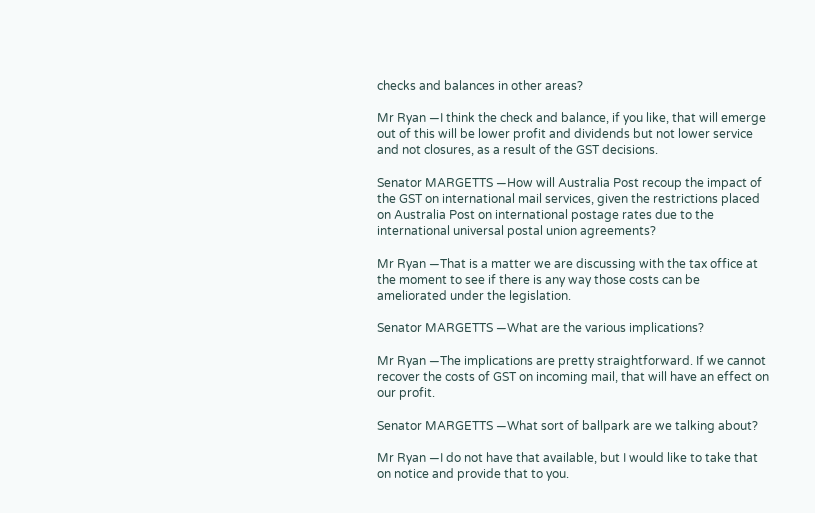checks and balances in other areas?

Mr Ryan —I think the check and balance, if you like, that will emerge out of this will be lower profit and dividends but not lower service and not closures, as a result of the GST decisions.

Senator MARGETTS —How will Australia Post recoup the impact of the GST on international mail services, given the restrictions placed on Australia Post on international postage rates due to the international universal postal union agreements?

Mr Ryan —That is a matter we are discussing with the tax office at the moment to see if there is any way those costs can be ameliorated under the legislation.

Senator MARGETTS —What are the various implications?

Mr Ryan —The implications are pretty straightforward. If we cannot recover the costs of GST on incoming mail, that will have an effect on our profit.

Senator MARGETTS —What sort of ballpark are we talking about?

Mr Ryan —I do not have that available, but I would like to take that on notice and provide that to you.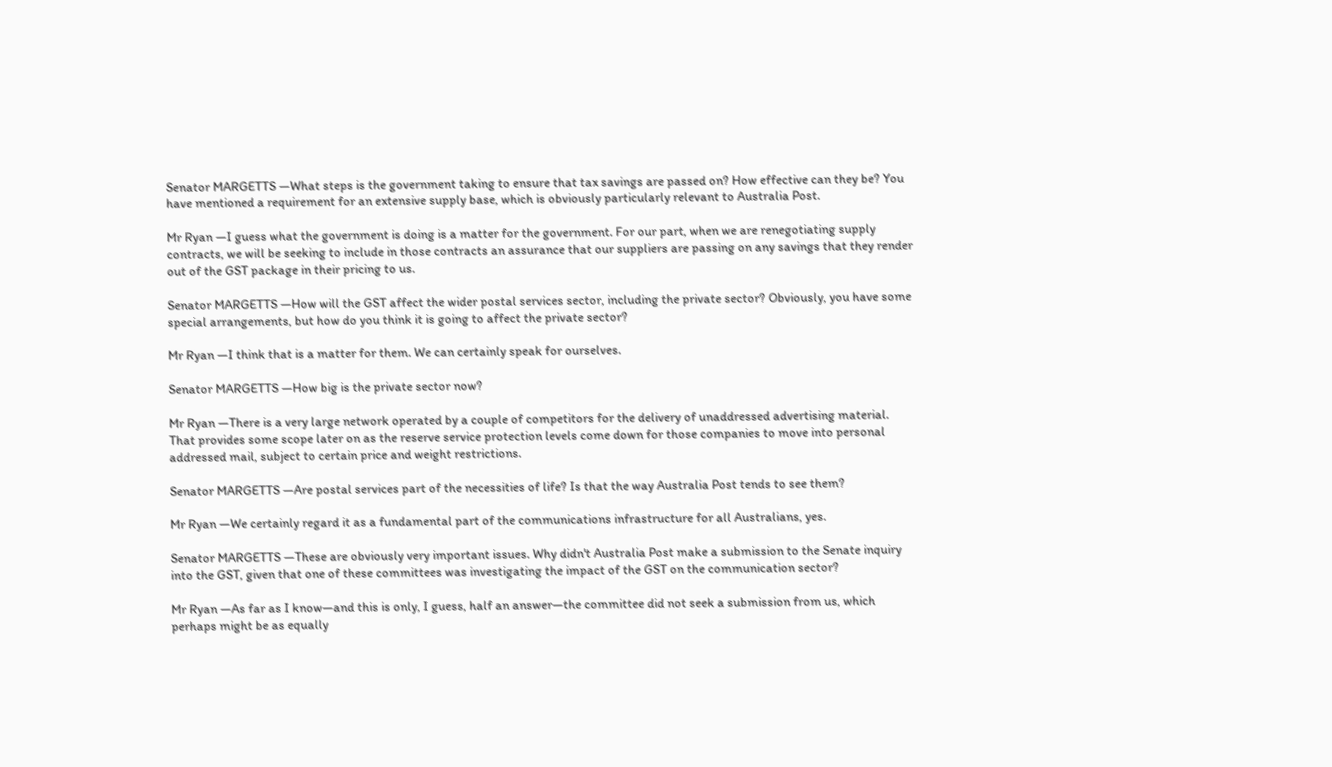Senator MARGETTS —What steps is the government taking to ensure that tax savings are passed on? How effective can they be? You have mentioned a requirement for an extensive supply base, which is obviously particularly relevant to Australia Post.

Mr Ryan —I guess what the government is doing is a matter for the government. For our part, when we are renegotiating supply contracts, we will be seeking to include in those contracts an assurance that our suppliers are passing on any savings that they render out of the GST package in their pricing to us.

Senator MARGETTS —How will the GST affect the wider postal services sector, including the private sector? Obviously, you have some special arrangements, but how do you think it is going to affect the private sector?

Mr Ryan —I think that is a matter for them. We can certainly speak for ourselves.

Senator MARGETTS —How big is the private sector now?

Mr Ryan —There is a very large network operated by a couple of competitors for the delivery of unaddressed advertising material. That provides some scope later on as the reserve service protection levels come down for those companies to move into personal addressed mail, subject to certain price and weight restrictions.

Senator MARGETTS —Are postal services part of the necessities of life? Is that the way Australia Post tends to see them?

Mr Ryan —We certainly regard it as a fundamental part of the communications infrastructure for all Australians, yes.

Senator MARGETTS —These are obviously very important issues. Why didn't Australia Post make a submission to the Senate inquiry into the GST, given that one of these committees was investigating the impact of the GST on the communication sector?

Mr Ryan —As far as I know—and this is only, I guess, half an answer—the committee did not seek a submission from us, which perhaps might be as equally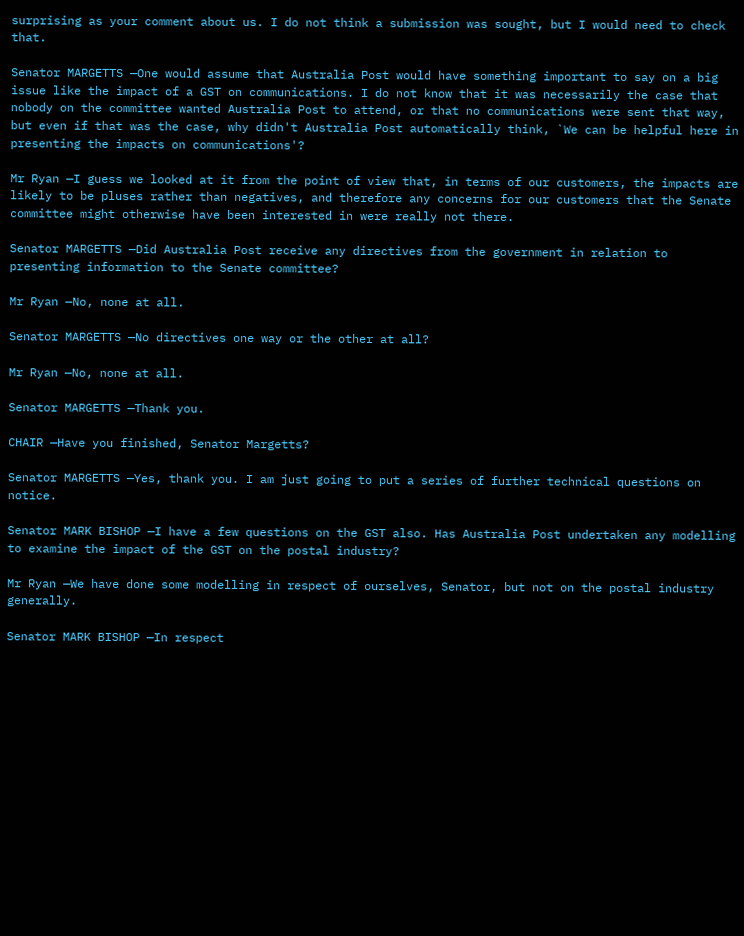surprising as your comment about us. I do not think a submission was sought, but I would need to check that.

Senator MARGETTS —One would assume that Australia Post would have something important to say on a big issue like the impact of a GST on communications. I do not know that it was necessarily the case that nobody on the committee wanted Australia Post to attend, or that no communications were sent that way, but even if that was the case, why didn't Australia Post automatically think, `We can be helpful here in presenting the impacts on communications'?

Mr Ryan —I guess we looked at it from the point of view that, in terms of our customers, the impacts are likely to be pluses rather than negatives, and therefore any concerns for our customers that the Senate committee might otherwise have been interested in were really not there.

Senator MARGETTS —Did Australia Post receive any directives from the government in relation to presenting information to the Senate committee?

Mr Ryan —No, none at all.

Senator MARGETTS —No directives one way or the other at all?

Mr Ryan —No, none at all.

Senator MARGETTS —Thank you.

CHAIR —Have you finished, Senator Margetts?

Senator MARGETTS —Yes, thank you. I am just going to put a series of further technical questions on notice.

Senator MARK BISHOP —I have a few questions on the GST also. Has Australia Post undertaken any modelling to examine the impact of the GST on the postal industry?

Mr Ryan —We have done some modelling in respect of ourselves, Senator, but not on the postal industry generally.

Senator MARK BISHOP —In respect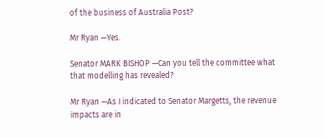of the business of Australia Post?

Mr Ryan —Yes.

Senator MARK BISHOP —Can you tell the committee what that modelling has revealed?

Mr Ryan —As I indicated to Senator Margetts, the revenue impacts are in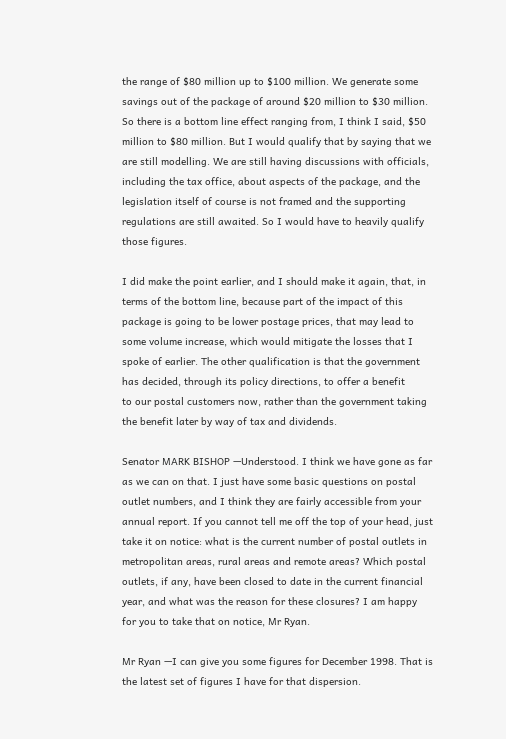the range of $80 million up to $100 million. We generate some savings out of the package of around $20 million to $30 million. So there is a bottom line effect ranging from, I think I said, $50 million to $80 million. But I would qualify that by saying that we are still modelling. We are still having discussions with officials, including the tax office, about aspects of the package, and the legislation itself of course is not framed and the supporting regulations are still awaited. So I would have to heavily qualify those figures.

I did make the point earlier, and I should make it again, that, in terms of the bottom line, because part of the impact of this package is going to be lower postage prices, that may lead to some volume increase, which would mitigate the losses that I spoke of earlier. The other qualification is that the government has decided, through its policy directions, to offer a benefit
to our postal customers now, rather than the government taking the benefit later by way of tax and dividends.

Senator MARK BISHOP —Understood. I think we have gone as far as we can on that. I just have some basic questions on postal outlet numbers, and I think they are fairly accessible from your annual report. If you cannot tell me off the top of your head, just take it on notice: what is the current number of postal outlets in metropolitan areas, rural areas and remote areas? Which postal outlets, if any, have been closed to date in the current financial year, and what was the reason for these closures? I am happy for you to take that on notice, Mr Ryan.

Mr Ryan —I can give you some figures for December 1998. That is the latest set of figures I have for that dispersion.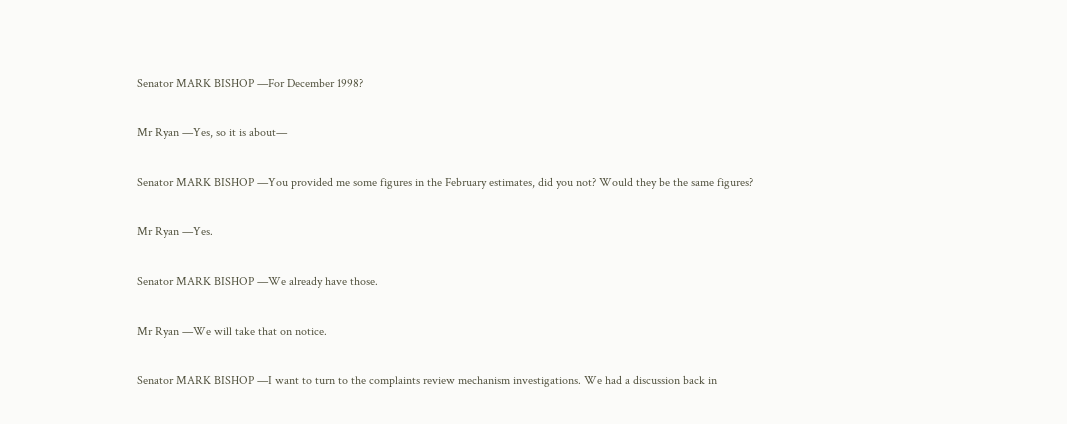Senator MARK BISHOP —For December 1998?

Mr Ryan —Yes, so it is about—

Senator MARK BISHOP —You provided me some figures in the February estimates, did you not? Would they be the same figures?

Mr Ryan —Yes.

Senator MARK BISHOP —We already have those.

Mr Ryan —We will take that on notice.

Senator MARK BISHOP —I want to turn to the complaints review mechanism investigations. We had a discussion back in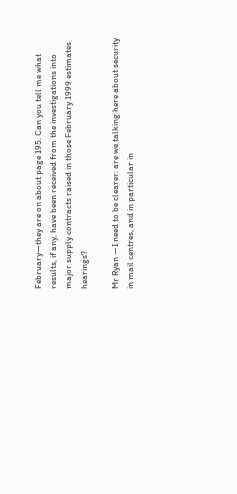February—they are on about page 195. Can you tell me what results, if any, have been received from the investigations into major supply contracts raised in those February 1999 estimates hearings?

Mr Ryan —I need to be clearer: are we talking here about security in mail centres, and in particular in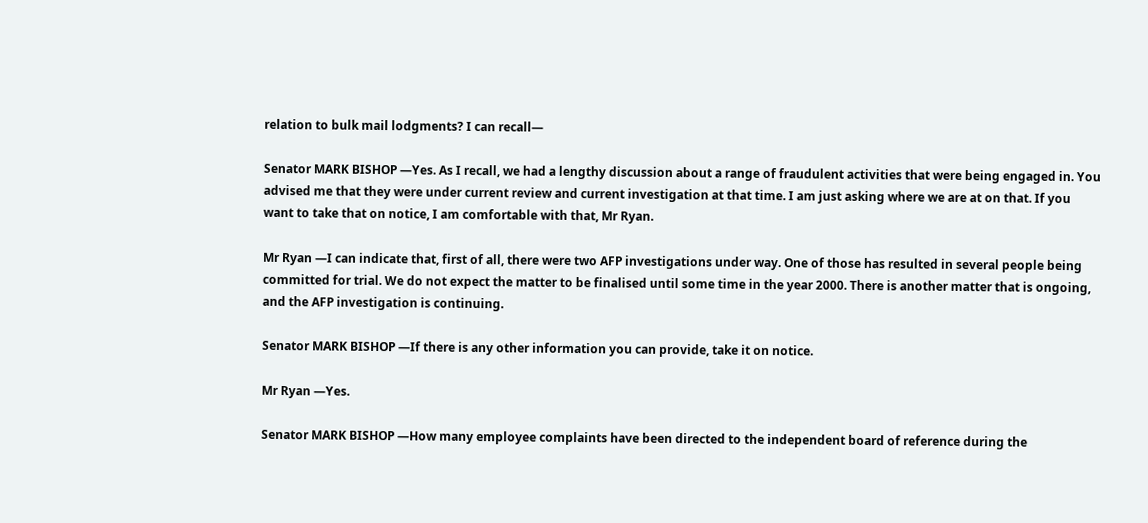relation to bulk mail lodgments? I can recall—

Senator MARK BISHOP —Yes. As I recall, we had a lengthy discussion about a range of fraudulent activities that were being engaged in. You advised me that they were under current review and current investigation at that time. I am just asking where we are at on that. If you want to take that on notice, I am comfortable with that, Mr Ryan.

Mr Ryan —I can indicate that, first of all, there were two AFP investigations under way. One of those has resulted in several people being committed for trial. We do not expect the matter to be finalised until some time in the year 2000. There is another matter that is ongoing, and the AFP investigation is continuing.

Senator MARK BISHOP —If there is any other information you can provide, take it on notice.

Mr Ryan —Yes.

Senator MARK BISHOP —How many employee complaints have been directed to the independent board of reference during the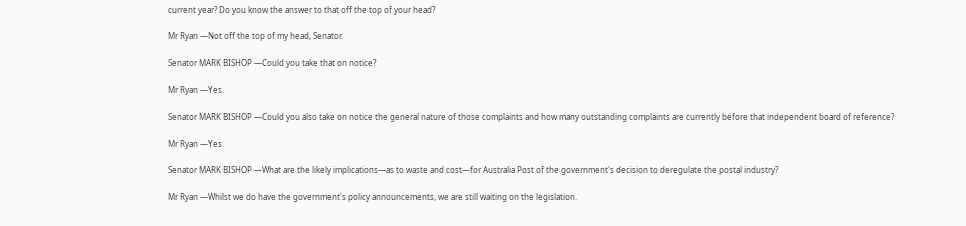current year? Do you know the answer to that off the top of your head?

Mr Ryan —Not off the top of my head, Senator.

Senator MARK BISHOP —Could you take that on notice?

Mr Ryan —Yes.

Senator MARK BISHOP —Could you also take on notice the general nature of those complaints and how many outstanding complaints are currently before that independent board of reference?

Mr Ryan —Yes.

Senator MARK BISHOP —What are the likely implications—as to waste and cost—for Australia Post of the government's decision to deregulate the postal industry?

Mr Ryan —Whilst we do have the government's policy announcements, we are still waiting on the legislation.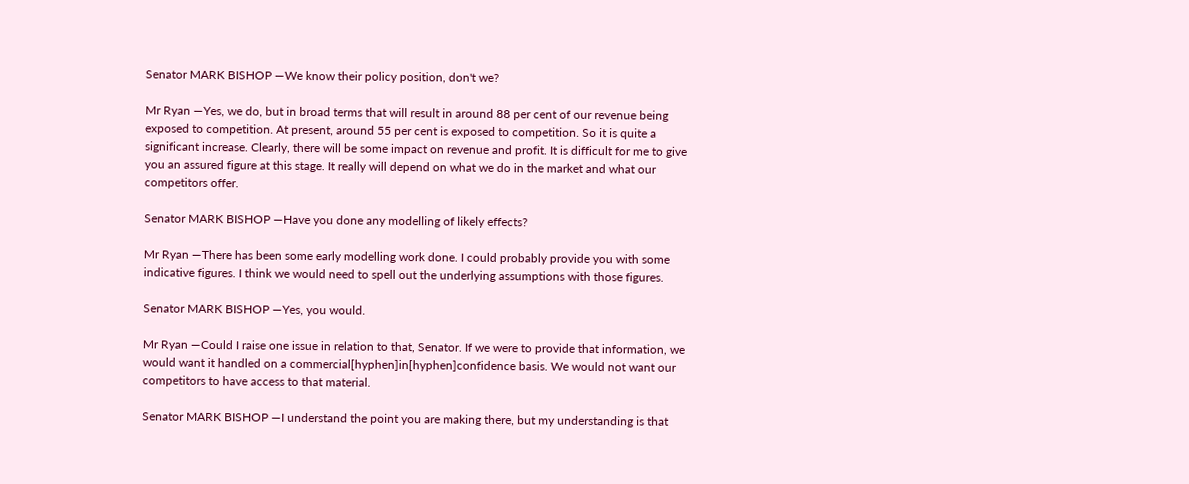Senator MARK BISHOP —We know their policy position, don't we?

Mr Ryan —Yes, we do, but in broad terms that will result in around 88 per cent of our revenue being exposed to competition. At present, around 55 per cent is exposed to competition. So it is quite a significant increase. Clearly, there will be some impact on revenue and profit. It is difficult for me to give you an assured figure at this stage. It really will depend on what we do in the market and what our competitors offer.

Senator MARK BISHOP —Have you done any modelling of likely effects?

Mr Ryan —There has been some early modelling work done. I could probably provide you with some indicative figures. I think we would need to spell out the underlying assumptions with those figures.

Senator MARK BISHOP —Yes, you would.

Mr Ryan —Could I raise one issue in relation to that, Senator. If we were to provide that information, we would want it handled on a commercial[hyphen]in[hyphen]confidence basis. We would not want our competitors to have access to that material.

Senator MARK BISHOP —I understand the point you are making there, but my understanding is that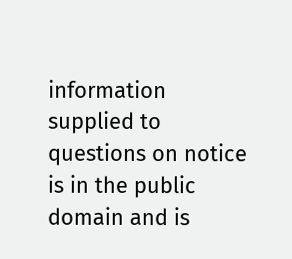information supplied to questions on notice is in the public domain and is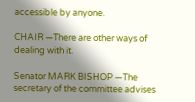accessible by anyone.

CHAIR —There are other ways of dealing with it.

Senator MARK BISHOP —The secretary of the committee advises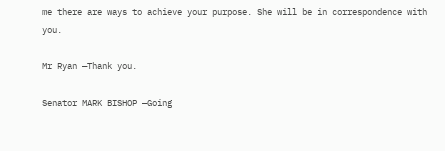me there are ways to achieve your purpose. She will be in correspondence with you.

Mr Ryan —Thank you.

Senator MARK BISHOP —Going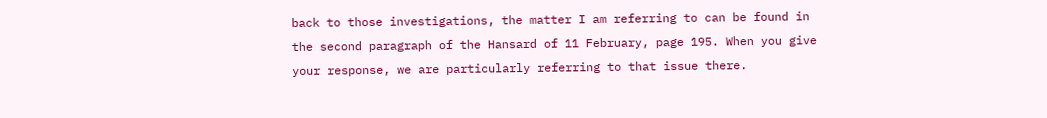back to those investigations, the matter I am referring to can be found in the second paragraph of the Hansard of 11 February, page 195. When you give your response, we are particularly referring to that issue there.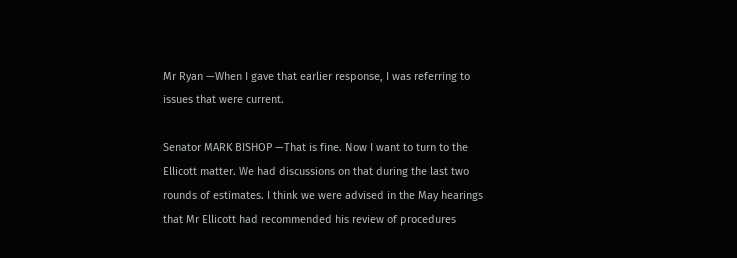Mr Ryan —When I gave that earlier response, I was referring to issues that were current.

Senator MARK BISHOP —That is fine. Now I want to turn to the Ellicott matter. We had discussions on that during the last two rounds of estimates. I think we were advised in the May hearings that Mr Ellicott had recommended his review of procedures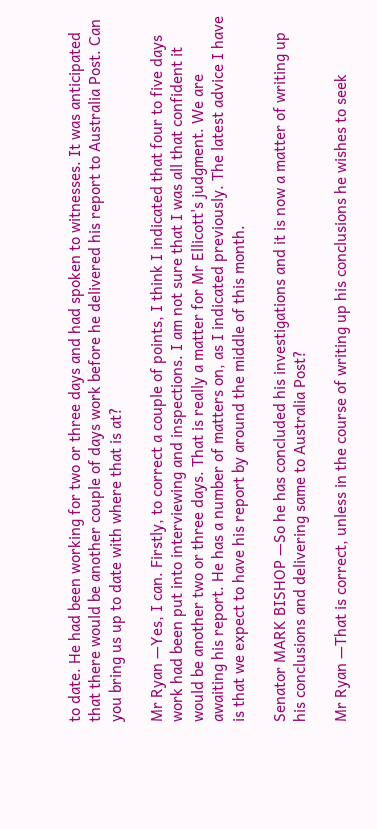to date. He had been working for two or three days and had spoken to witnesses. It was anticipated that there would be another couple of days work before he delivered his report to Australia Post. Can you bring us up to date with where that is at?

Mr Ryan —Yes, I can. Firstly, to correct a couple of points, I think I indicated that four to five days work had been put into interviewing and inspections. I am not sure that I was all that confident it would be another two or three days. That is really a matter for Mr Ellicott's judgment. We are awaiting his report. He has a number of matters on, as I indicated previously. The latest advice I have is that we expect to have his report by around the middle of this month.

Senator MARK BISHOP —So he has concluded his investigations and it is now a matter of writing up his conclusions and delivering same to Australia Post?

Mr Ryan —That is correct, unless in the course of writing up his conclusions he wishes to seek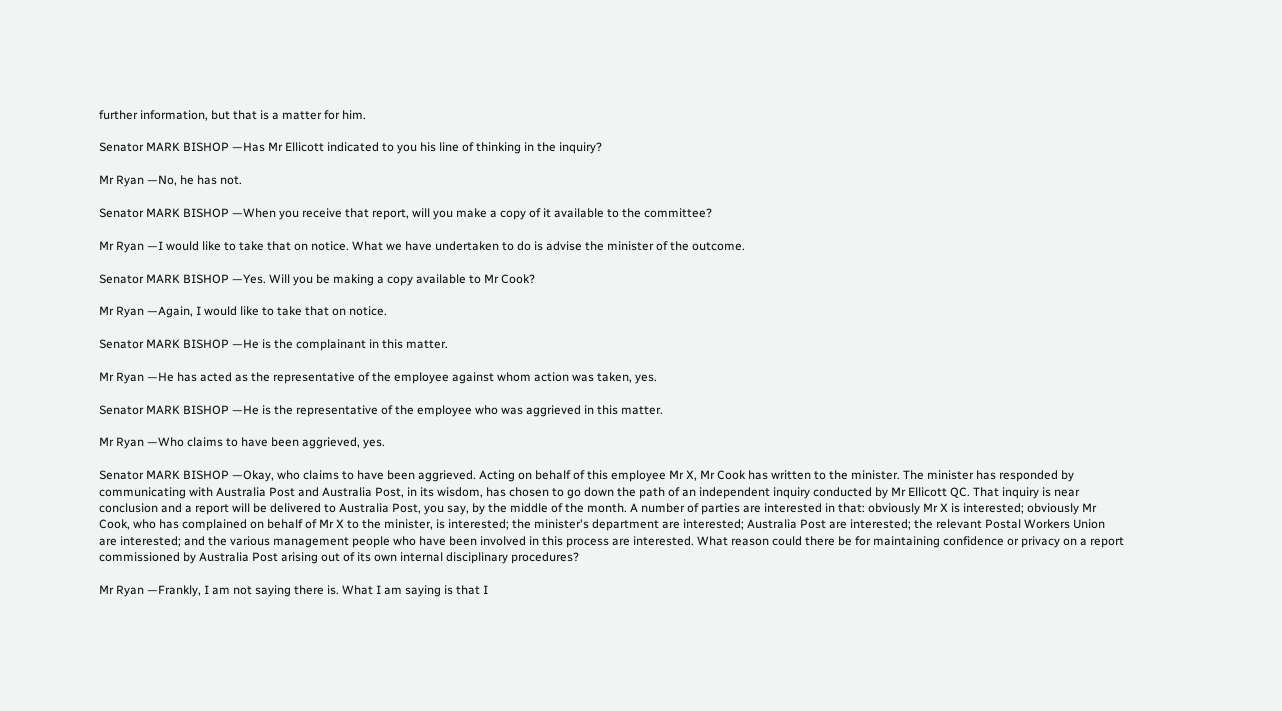further information, but that is a matter for him.

Senator MARK BISHOP —Has Mr Ellicott indicated to you his line of thinking in the inquiry?

Mr Ryan —No, he has not.

Senator MARK BISHOP —When you receive that report, will you make a copy of it available to the committee?

Mr Ryan —I would like to take that on notice. What we have undertaken to do is advise the minister of the outcome.

Senator MARK BISHOP —Yes. Will you be making a copy available to Mr Cook?

Mr Ryan —Again, I would like to take that on notice.

Senator MARK BISHOP —He is the complainant in this matter.

Mr Ryan —He has acted as the representative of the employee against whom action was taken, yes.

Senator MARK BISHOP —He is the representative of the employee who was aggrieved in this matter.

Mr Ryan —Who claims to have been aggrieved, yes.

Senator MARK BISHOP —Okay, who claims to have been aggrieved. Acting on behalf of this employee Mr X, Mr Cook has written to the minister. The minister has responded by communicating with Australia Post and Australia Post, in its wisdom, has chosen to go down the path of an independent inquiry conducted by Mr Ellicott QC. That inquiry is near conclusion and a report will be delivered to Australia Post, you say, by the middle of the month. A number of parties are interested in that: obviously Mr X is interested; obviously Mr Cook, who has complained on behalf of Mr X to the minister, is interested; the minister's department are interested; Australia Post are interested; the relevant Postal Workers Union are interested; and the various management people who have been involved in this process are interested. What reason could there be for maintaining confidence or privacy on a report commissioned by Australia Post arising out of its own internal disciplinary procedures?

Mr Ryan —Frankly, I am not saying there is. What I am saying is that I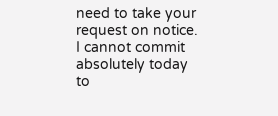need to take your request on notice. I cannot commit absolutely today to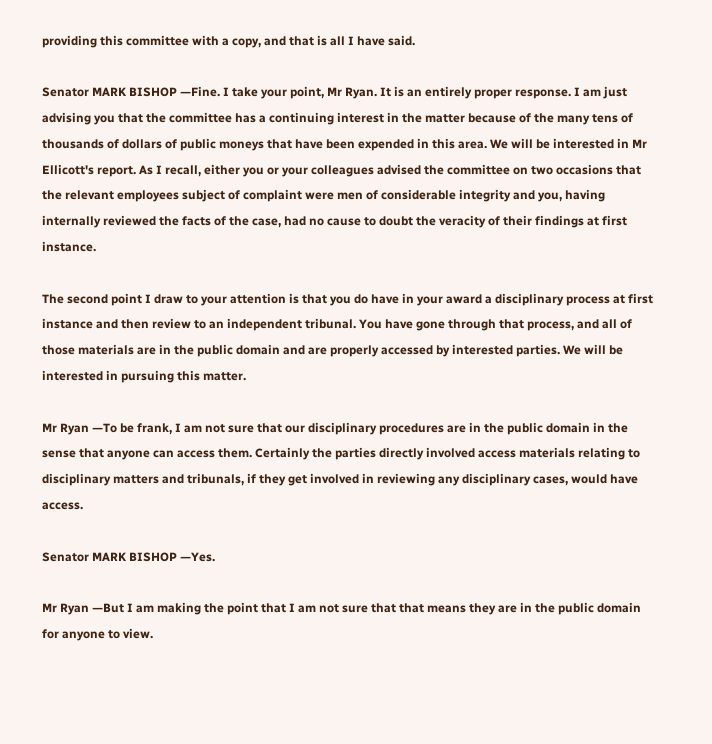providing this committee with a copy, and that is all I have said.

Senator MARK BISHOP —Fine. I take your point, Mr Ryan. It is an entirely proper response. I am just advising you that the committee has a continuing interest in the matter because of the many tens of thousands of dollars of public moneys that have been expended in this area. We will be interested in Mr Ellicott's report. As I recall, either you or your colleagues advised the committee on two occasions that the relevant employees subject of complaint were men of considerable integrity and you, having internally reviewed the facts of the case, had no cause to doubt the veracity of their findings at first instance.

The second point I draw to your attention is that you do have in your award a disciplinary process at first instance and then review to an independent tribunal. You have gone through that process, and all of those materials are in the public domain and are properly accessed by interested parties. We will be interested in pursuing this matter.

Mr Ryan —To be frank, I am not sure that our disciplinary procedures are in the public domain in the sense that anyone can access them. Certainly the parties directly involved access materials relating to disciplinary matters and tribunals, if they get involved in reviewing any disciplinary cases, would have access.

Senator MARK BISHOP —Yes.

Mr Ryan —But I am making the point that I am not sure that that means they are in the public domain for anyone to view.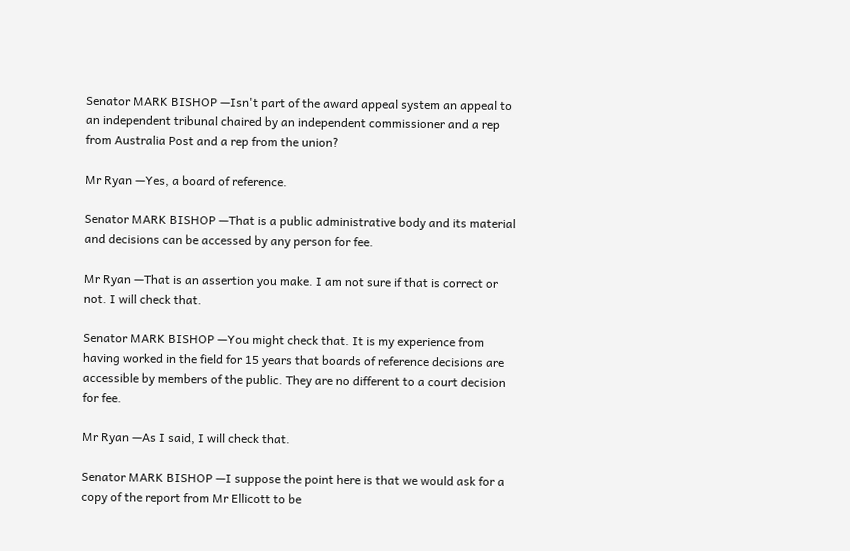Senator MARK BISHOP —Isn't part of the award appeal system an appeal to an independent tribunal chaired by an independent commissioner and a rep from Australia Post and a rep from the union?

Mr Ryan —Yes, a board of reference.

Senator MARK BISHOP —That is a public administrative body and its material and decisions can be accessed by any person for fee.

Mr Ryan —That is an assertion you make. I am not sure if that is correct or not. I will check that.

Senator MARK BISHOP —You might check that. It is my experience from having worked in the field for 15 years that boards of reference decisions are accessible by members of the public. They are no different to a court decision for fee.

Mr Ryan —As I said, I will check that.

Senator MARK BISHOP —I suppose the point here is that we would ask for a copy of the report from Mr Ellicott to be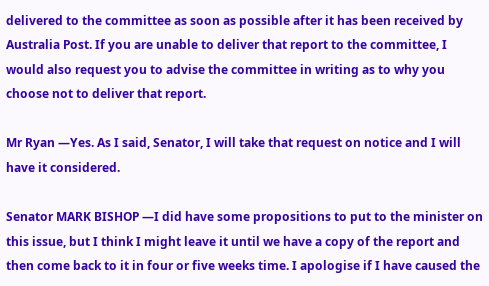delivered to the committee as soon as possible after it has been received by Australia Post. If you are unable to deliver that report to the committee, I would also request you to advise the committee in writing as to why you choose not to deliver that report.

Mr Ryan —Yes. As I said, Senator, I will take that request on notice and I will have it considered.

Senator MARK BISHOP —I did have some propositions to put to the minister on this issue, but I think I might leave it until we have a copy of the report and then come back to it in four or five weeks time. I apologise if I have caused the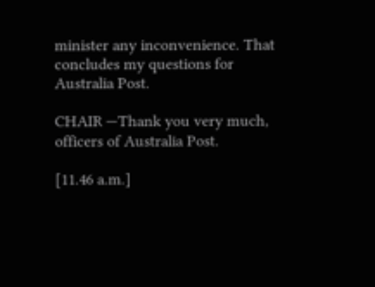minister any inconvenience. That concludes my questions for Australia Post.

CHAIR —Thank you very much, officers of Australia Post.

[11.46 a.m.]